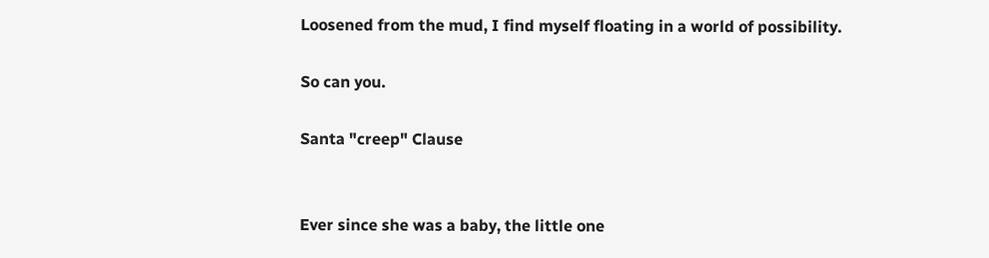Loosened from the mud, I find myself floating in a world of possibility.

So can you.

Santa "creep" Clause


Ever since she was a baby, the little one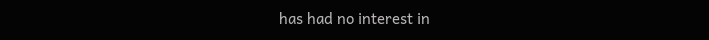has had no interest in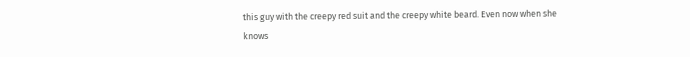this guy with the creepy red suit and the creepy white beard. Even now when she knows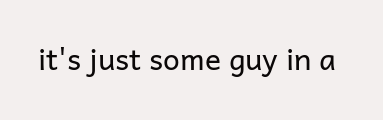it's just some guy in a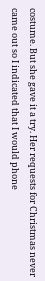costume. But she gave it a try. Her requests for Christmas never came out so I indicated that I would phone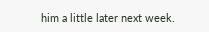him a little later next week.